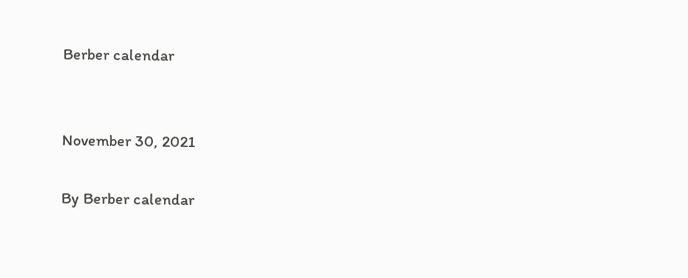Berber calendar


November 30, 2021

By Berber calendar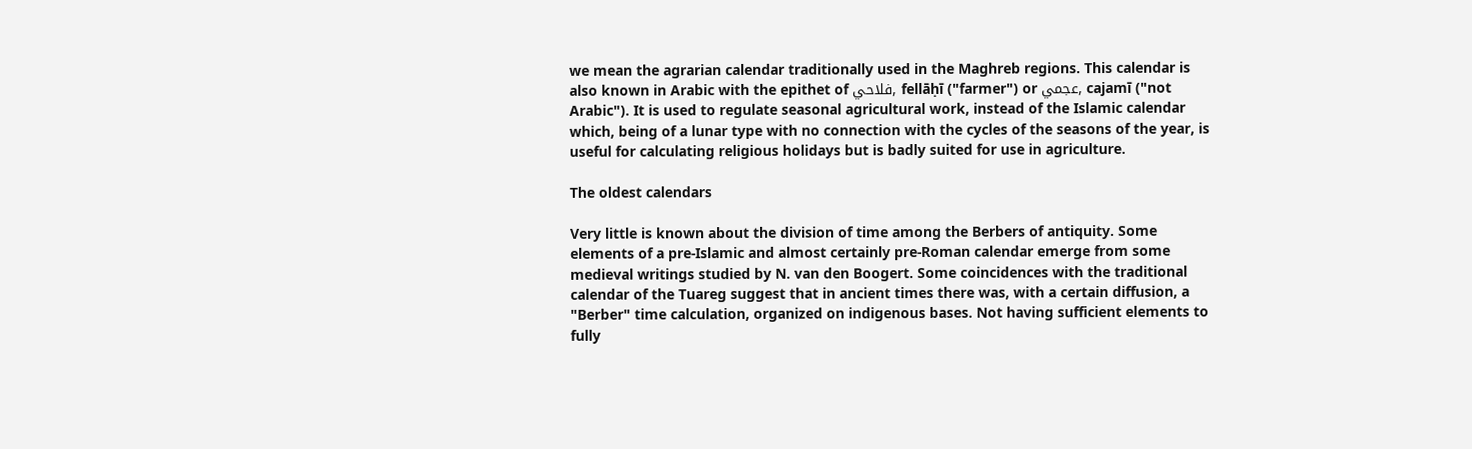we mean the agrarian calendar traditionally used in the Maghreb regions. This calendar is also known in Arabic with the epithet of فلاحي, fellāḥī ("farmer") or عجمي, cajamī ("not Arabic"). It is used to regulate seasonal agricultural work, instead of the Islamic calendar which, being of a lunar type with no connection with the cycles of the seasons of the year, is useful for calculating religious holidays but is badly suited for use in agriculture.

The oldest calendars

Very little is known about the division of time among the Berbers of antiquity. Some elements of a pre-Islamic and almost certainly pre-Roman calendar emerge from some medieval writings studied by N. van den Boogert. Some coincidences with the traditional calendar of the Tuareg suggest that in ancient times there was, with a certain diffusion, a "Berber" time calculation, organized on indigenous bases. Not having sufficient elements to fully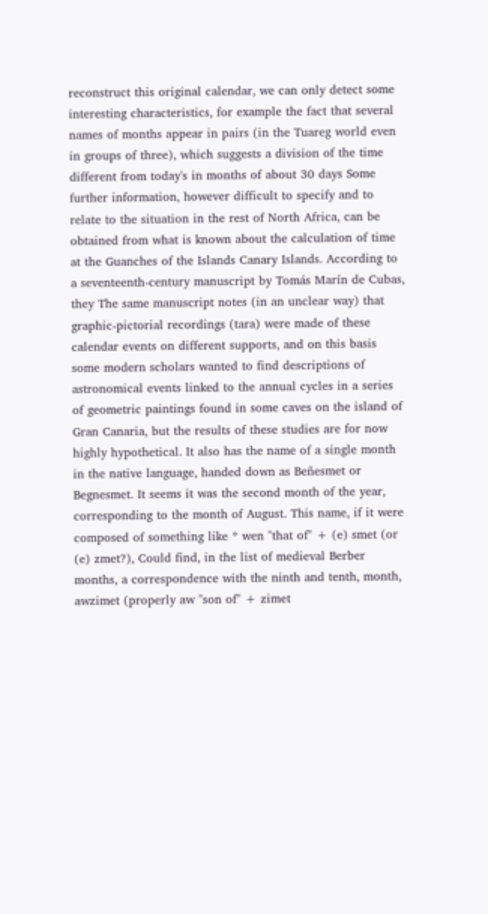reconstruct this original calendar, we can only detect some interesting characteristics, for example the fact that several names of months appear in pairs (in the Tuareg world even in groups of three), which suggests a division of the time different from today's in months of about 30 days Some further information, however difficult to specify and to relate to the situation in the rest of North Africa, can be obtained from what is known about the calculation of time at the Guanches of the Islands Canary Islands. According to a seventeenth-century manuscript by Tomás Marín de Cubas, they The same manuscript notes (in an unclear way) that graphic-pictorial recordings (tara) were made of these calendar events on different supports, and on this basis some modern scholars wanted to find descriptions of astronomical events linked to the annual cycles in a series of geometric paintings found in some caves on the island of Gran Canaria, but the results of these studies are for now highly hypothetical. It also has the name of a single month in the native language, handed down as Beñesmet or Begnesmet. It seems it was the second month of the year, corresponding to the month of August. This name, if it were composed of something like * wen "that of" + (e) smet (or (e) zmet?), Could find, in the list of medieval Berber months, a correspondence with the ninth and tenth, month, awzimet (properly aw "son of" + zimet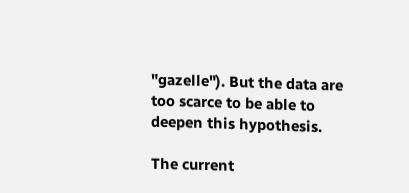"gazelle"). But the data are too scarce to be able to deepen this hypothesis.

The current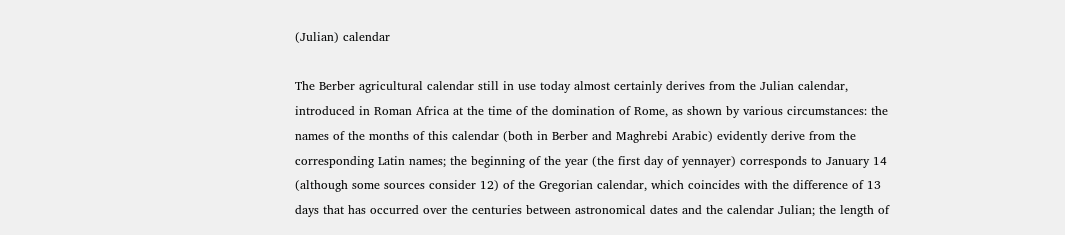(Julian) calendar

The Berber agricultural calendar still in use today almost certainly derives from the Julian calendar, introduced in Roman Africa at the time of the domination of Rome, as shown by various circumstances: the names of the months of this calendar (both in Berber and Maghrebi Arabic) evidently derive from the corresponding Latin names; the beginning of the year (the first day of yennayer) corresponds to January 14 (although some sources consider 12) of the Gregorian calendar, which coincides with the difference of 13 days that has occurred over the centuries between astronomical dates and the calendar Julian; the length of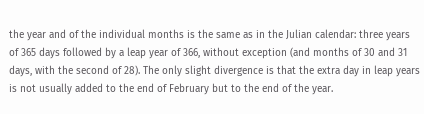the year and of the individual months is the same as in the Julian calendar: three years of 365 days followed by a leap year of 366, without exception (and months of 30 and 31 days, with the second of 28). The only slight divergence is that the extra day in leap years is not usually added to the end of February but to the end of the year.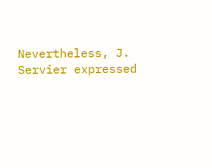Nevertheless, J. Servier expressed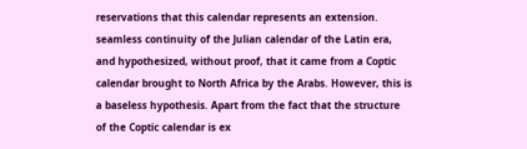reservations that this calendar represents an extension. seamless continuity of the Julian calendar of the Latin era, and hypothesized, without proof, that it came from a Coptic calendar brought to North Africa by the Arabs. However, this is a baseless hypothesis. Apart from the fact that the structure of the Coptic calendar is ex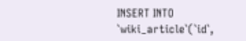INSERT INTO `wiki_article`(`id`,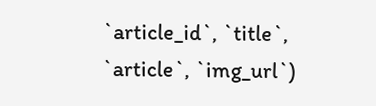`article_id`, `title`, `article`, `img_url`)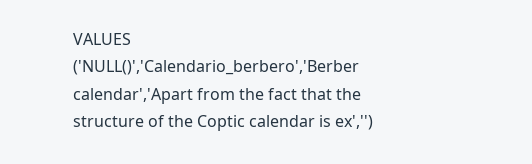VALUES ('NULL()','Calendario_berbero','Berber calendar','Apart from the fact that the structure of the Coptic calendar is ex','')